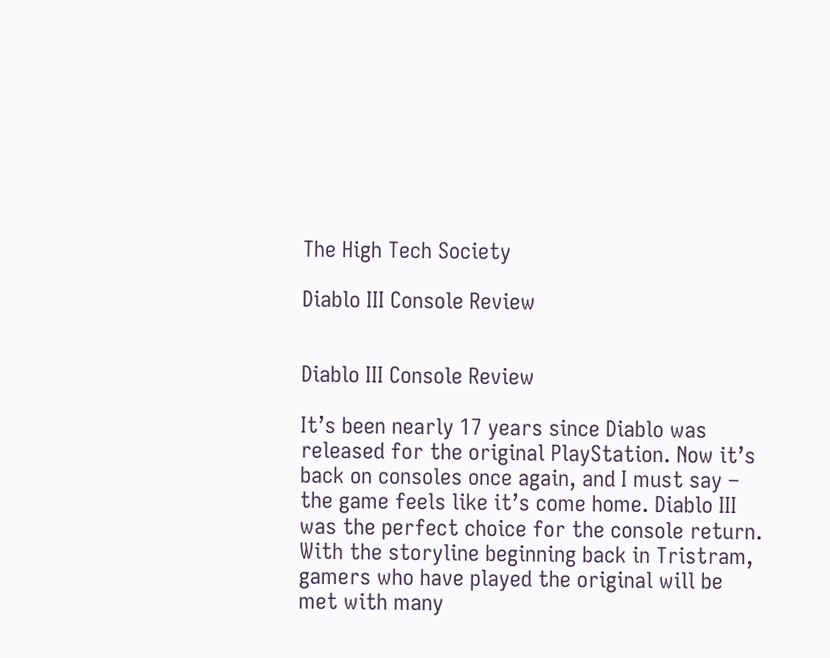The High Tech Society

Diablo III Console Review


Diablo III Console Review

It’s been nearly 17 years since Diablo was released for the original PlayStation. Now it’s back on consoles once again, and I must say – the game feels like it’s come home. Diablo III was the perfect choice for the console return. With the storyline beginning back in Tristram, gamers who have played the original will be met with many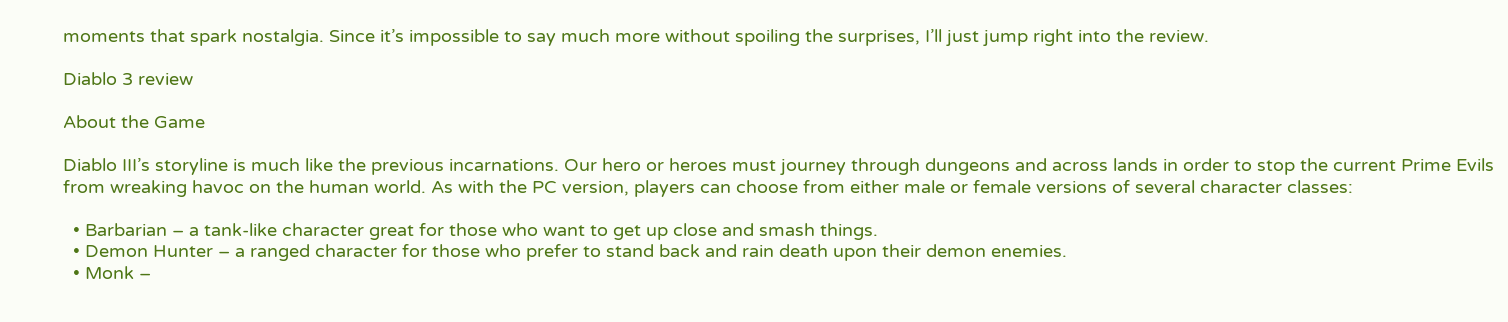moments that spark nostalgia. Since it’s impossible to say much more without spoiling the surprises, I’ll just jump right into the review.

Diablo 3 review

About the Game

Diablo III’s storyline is much like the previous incarnations. Our hero or heroes must journey through dungeons and across lands in order to stop the current Prime Evils from wreaking havoc on the human world. As with the PC version, players can choose from either male or female versions of several character classes:

  • Barbarian – a tank-like character great for those who want to get up close and smash things.
  • Demon Hunter – a ranged character for those who prefer to stand back and rain death upon their demon enemies.
  • Monk –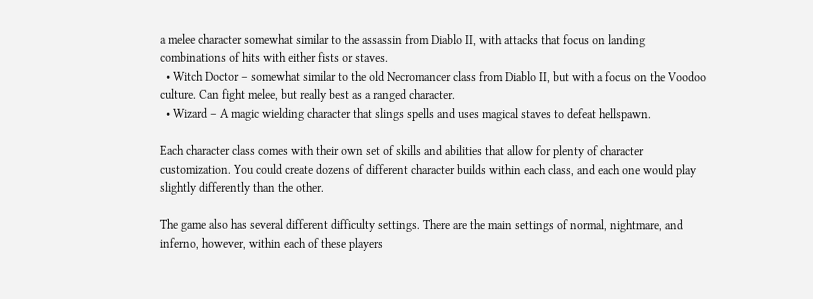a melee character somewhat similar to the assassin from Diablo II, with attacks that focus on landing combinations of hits with either fists or staves.
  • Witch Doctor – somewhat similar to the old Necromancer class from Diablo II, but with a focus on the Voodoo culture. Can fight melee, but really best as a ranged character.
  • Wizard – A magic wielding character that slings spells and uses magical staves to defeat hellspawn.

Each character class comes with their own set of skills and abilities that allow for plenty of character customization. You could create dozens of different character builds within each class, and each one would play slightly differently than the other.

The game also has several different difficulty settings. There are the main settings of normal, nightmare, and inferno, however, within each of these players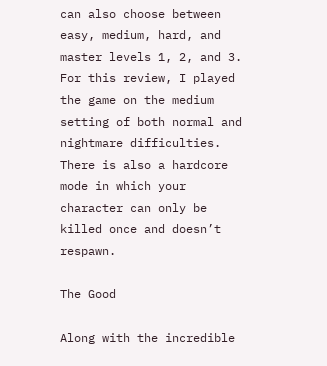can also choose between easy, medium, hard, and master levels 1, 2, and 3. For this review, I played the game on the medium setting of both normal and nightmare difficulties. There is also a hardcore mode in which your character can only be killed once and doesn’t respawn.

The Good

Along with the incredible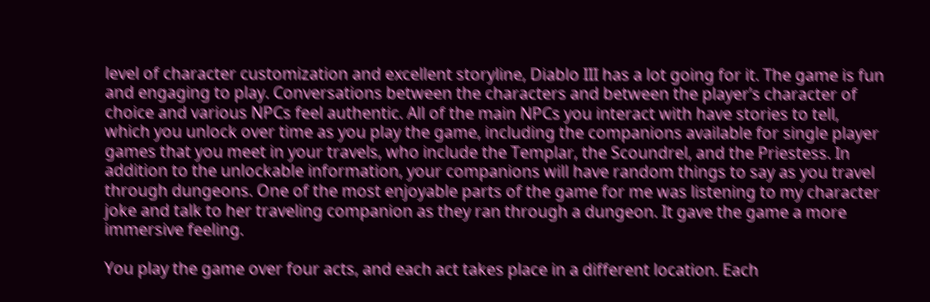level of character customization and excellent storyline, Diablo III has a lot going for it. The game is fun and engaging to play. Conversations between the characters and between the player’s character of choice and various NPCs feel authentic. All of the main NPCs you interact with have stories to tell, which you unlock over time as you play the game, including the companions available for single player games that you meet in your travels, who include the Templar, the Scoundrel, and the Priestess. In addition to the unlockable information, your companions will have random things to say as you travel through dungeons. One of the most enjoyable parts of the game for me was listening to my character joke and talk to her traveling companion as they ran through a dungeon. It gave the game a more immersive feeling.

You play the game over four acts, and each act takes place in a different location. Each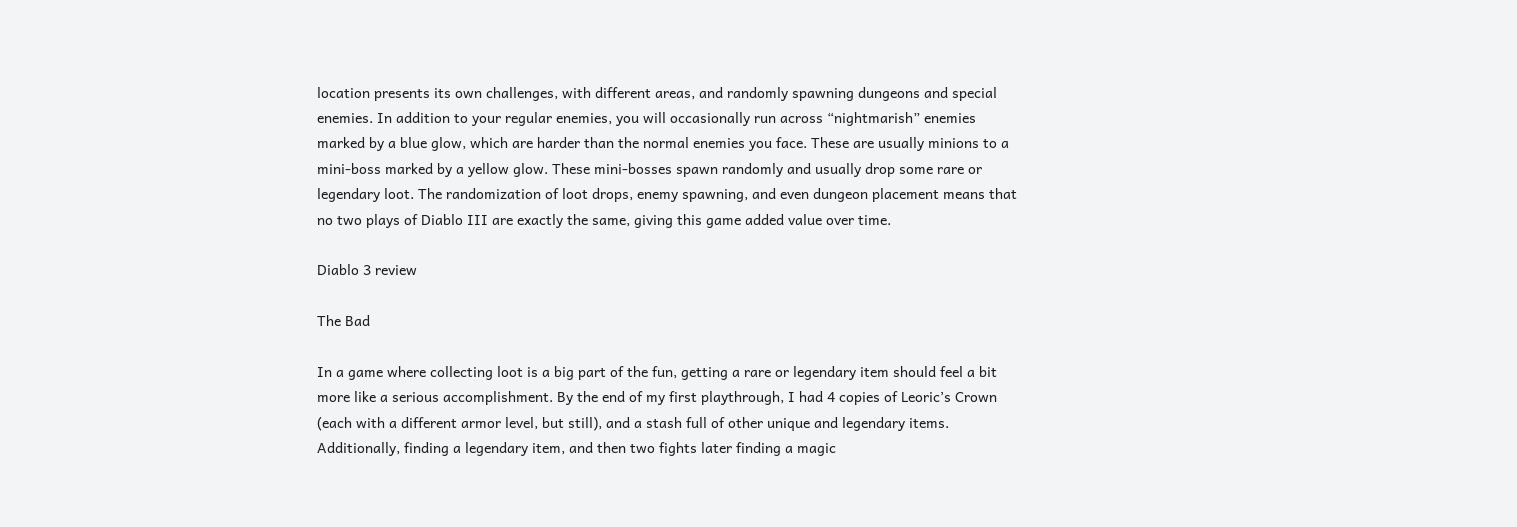location presents its own challenges, with different areas, and randomly spawning dungeons and special enemies. In addition to your regular enemies, you will occasionally run across “nightmarish” enemies marked by a blue glow, which are harder than the normal enemies you face. These are usually minions to a mini-boss marked by a yellow glow. These mini-bosses spawn randomly and usually drop some rare or legendary loot. The randomization of loot drops, enemy spawning, and even dungeon placement means that no two plays of Diablo III are exactly the same, giving this game added value over time.

Diablo 3 review

The Bad

In a game where collecting loot is a big part of the fun, getting a rare or legendary item should feel a bit  more like a serious accomplishment. By the end of my first playthrough, I had 4 copies of Leoric’s Crown (each with a different armor level, but still), and a stash full of other unique and legendary items. Additionally, finding a legendary item, and then two fights later finding a magic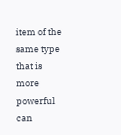item of the same type that is more powerful can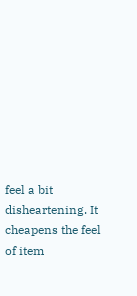feel a bit disheartening. It cheapens the feel of item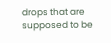drops that are supposed to be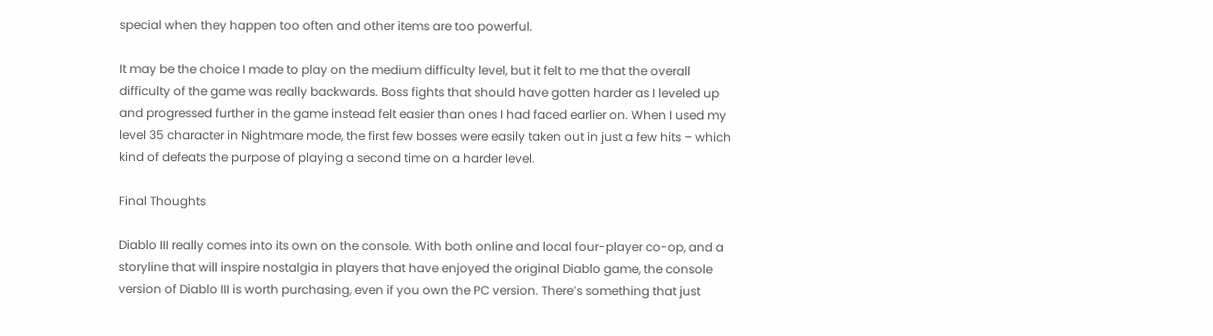special when they happen too often and other items are too powerful.

It may be the choice I made to play on the medium difficulty level, but it felt to me that the overall difficulty of the game was really backwards. Boss fights that should have gotten harder as I leveled up and progressed further in the game instead felt easier than ones I had faced earlier on. When I used my level 35 character in Nightmare mode, the first few bosses were easily taken out in just a few hits – which kind of defeats the purpose of playing a second time on a harder level.

Final Thoughts

Diablo III really comes into its own on the console. With both online and local four-player co-op, and a storyline that will inspire nostalgia in players that have enjoyed the original Diablo game, the console version of Diablo III is worth purchasing, even if you own the PC version. There’s something that just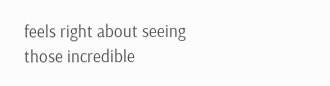feels right about seeing those incredible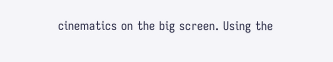cinematics on the big screen. Using the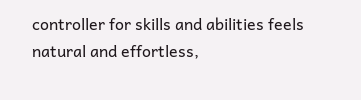controller for skills and abilities feels natural and effortless,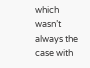which wasn’t always the case with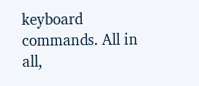keyboard commands. All in all,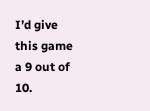I’d give this game a 9 out of 10.